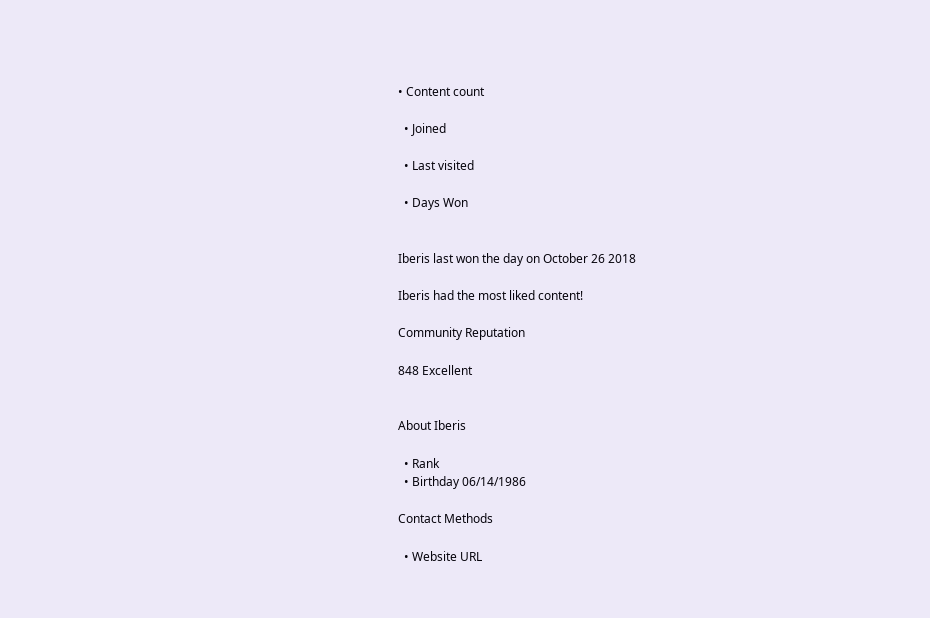• Content count

  • Joined

  • Last visited

  • Days Won


Iberis last won the day on October 26 2018

Iberis had the most liked content!

Community Reputation

848 Excellent


About Iberis

  • Rank
  • Birthday 06/14/1986

Contact Methods

  • Website URL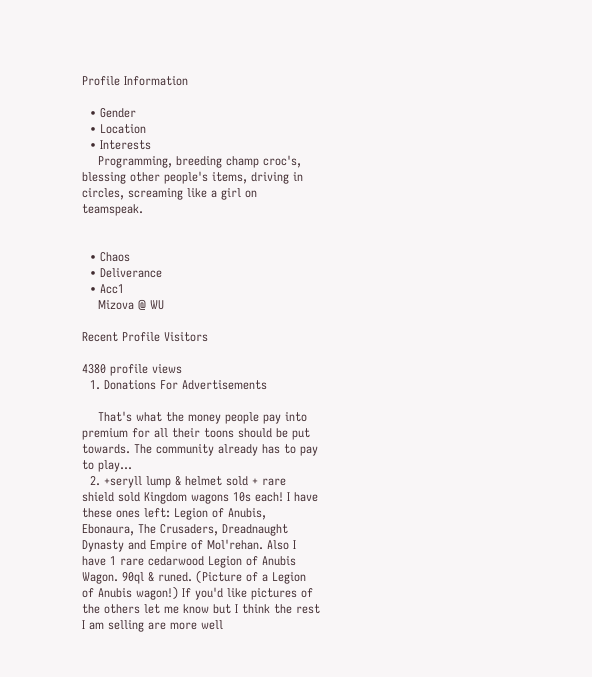Profile Information

  • Gender
  • Location
  • Interests
    Programming, breeding champ croc's, blessing other people's items, driving in circles, screaming like a girl on teamspeak.


  • Chaos
  • Deliverance
  • Acc1
    Mizova @ WU

Recent Profile Visitors

4380 profile views
  1. Donations For Advertisements

    That's what the money people pay into premium for all their toons should be put towards. The community already has to pay to play...
  2. +seryll lump & helmet sold + rare shield sold Kingdom wagons 10s each! I have these ones left: Legion of Anubis, Ebonaura, The Crusaders, Dreadnaught Dynasty and Empire of Mol'rehan. Also I have 1 rare cedarwood Legion of Anubis Wagon. 90ql & runed. (Picture of a Legion of Anubis wagon!) If you'd like pictures of the others let me know but I think the rest I am selling are more well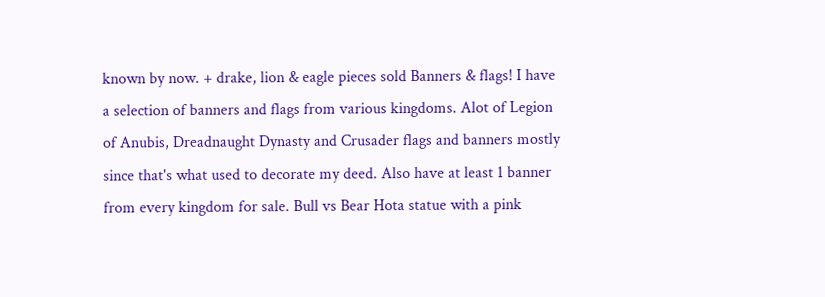known by now. + drake, lion & eagle pieces sold Banners & flags! I have a selection of banners and flags from various kingdoms. Alot of Legion of Anubis, Dreadnaught Dynasty and Crusader flags and banners mostly since that's what used to decorate my deed. Also have at least 1 banner from every kingdom for sale. Bull vs Bear Hota statue with a pink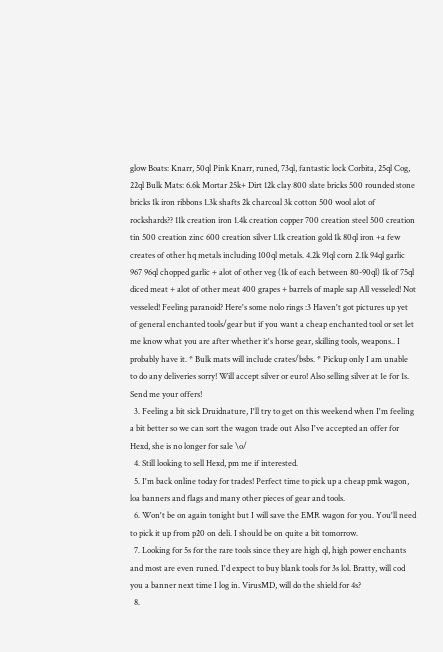glow Boats: Knarr, 50ql Pink Knarr, runed, 73ql, fantastic lock Corbita, 25ql Cog, 22ql Bulk Mats: 6.6k Mortar 25k+ Dirt 12k clay 800 slate bricks 500 rounded stone bricks 1k iron ribbons 1.3k shafts 2k charcoal 3k cotton 500 wool alot of rockshards?? 11k creation iron 1.4k creation copper 700 creation steel 500 creation tin 500 creation zinc 600 creation silver 1.1k creation gold 1k 80ql iron +a few creates of other hq metals including 100ql metals. 4.2k 91ql corn 2.1k 94ql garlic 967 96ql chopped garlic + alot of other veg (1k of each between 80-90ql) 1k of 75ql diced meat + alot of other meat 400 grapes + barrels of maple sap All vesseled! Not vesseled! Feeling paranoid? Here's some nolo rings :3 Haven't got pictures up yet of general enchanted tools/gear but if you want a cheap enchanted tool or set let me know what you are after whether it's horse gear, skilling tools, weapons.. I probably have it. * Bulk mats will include crates/bsbs. * Pickup only I am unable to do any deliveries sorry! Will accept silver or euro! Also selling silver at 1e for 1s. Send me your offers!
  3. Feeling a bit sick Druidnature, I'll try to get on this weekend when I'm feeling a bit better so we can sort the wagon trade out Also I've accepted an offer for Hexd, she is no longer for sale \o/
  4. Still looking to sell Hexd, pm me if interested.
  5. I'm back online today for trades! Perfect time to pick up a cheap pmk wagon, loa banners and flags and many other pieces of gear and tools.
  6. Won't be on again tonight but I will save the EMR wagon for you. You'll need to pick it up from p20 on deli. I should be on quite a bit tomorrow.
  7. Looking for 5s for the rare tools since they are high ql, high power enchants and most are even runed. I'd expect to buy blank tools for 3s lol. Bratty, will cod you a banner next time I log in. VirusMD, will do the shield for 4s?
  8.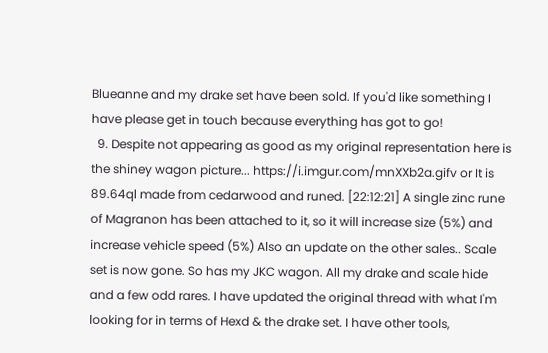Blueanne and my drake set have been sold. If you'd like something I have please get in touch because everything has got to go!
  9. Despite not appearing as good as my original representation here is the shiney wagon picture... https://i.imgur.com/mnXXb2a.gifv or It is 89.64ql made from cedarwood and runed. [22:12:21] A single zinc rune of Magranon has been attached to it, so it will increase size (5%) and increase vehicle speed (5%) Also an update on the other sales.. Scale set is now gone. So has my JKC wagon. All my drake and scale hide and a few odd rares. I have updated the original thread with what I'm looking for in terms of Hexd & the drake set. I have other tools,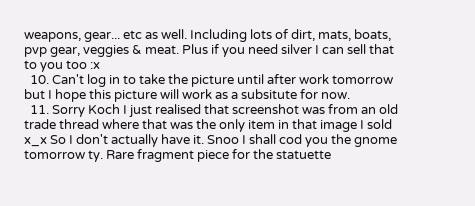weapons, gear... etc as well. Including lots of dirt, mats, boats, pvp gear, veggies & meat. Plus if you need silver I can sell that to you too :x
  10. Can't log in to take the picture until after work tomorrow but I hope this picture will work as a subsitute for now.
  11. Sorry Koch I just realised that screenshot was from an old trade thread where that was the only item in that image I sold x_x So I don't actually have it. Snoo I shall cod you the gnome tomorrow ty. Rare fragment piece for the statuette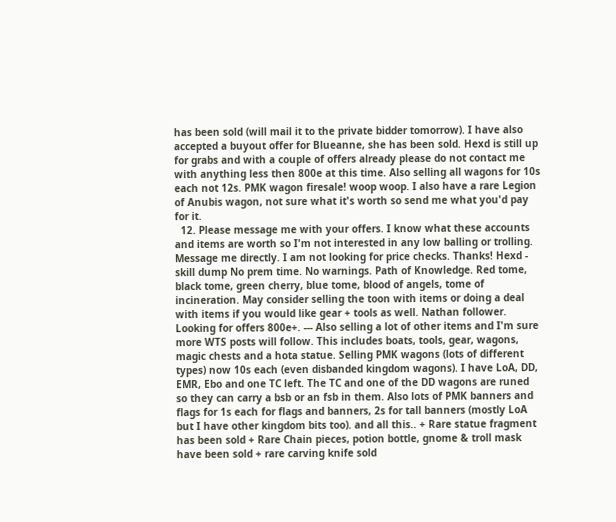has been sold (will mail it to the private bidder tomorrow). I have also accepted a buyout offer for Blueanne, she has been sold. Hexd is still up for grabs and with a couple of offers already please do not contact me with anything less then 800e at this time. Also selling all wagons for 10s each not 12s. PMK wagon firesale! woop woop. I also have a rare Legion of Anubis wagon, not sure what it's worth so send me what you'd pay for it.
  12. Please message me with your offers. I know what these accounts and items are worth so I'm not interested in any low balling or trolling. Message me directly. I am not looking for price checks. Thanks! Hexd - skill dump No prem time. No warnings. Path of Knowledge. Red tome, black tome, green cherry, blue tome, blood of angels, tome of incineration. May consider selling the toon with items or doing a deal with items if you would like gear + tools as well. Nathan follower. Looking for offers 800e+. --- Also selling a lot of other items and I'm sure more WTS posts will follow. This includes boats, tools, gear, wagons, magic chests and a hota statue. Selling PMK wagons (lots of different types) now 10s each (even disbanded kingdom wagons). I have LoA, DD, EMR, Ebo and one TC left. The TC and one of the DD wagons are runed so they can carry a bsb or an fsb in them. Also lots of PMK banners and flags for 1s each for flags and banners, 2s for tall banners (mostly LoA but I have other kingdom bits too). and all this.. + Rare statue fragment has been sold + Rare Chain pieces, potion bottle, gnome & troll mask have been sold + rare carving knife sold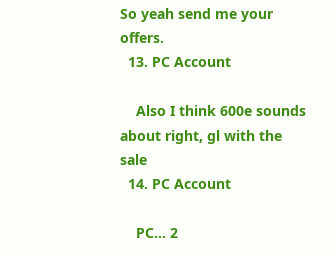So yeah send me your offers.
  13. PC Account

    Also I think 600e sounds about right, gl with the sale
  14. PC Account

    PC... 2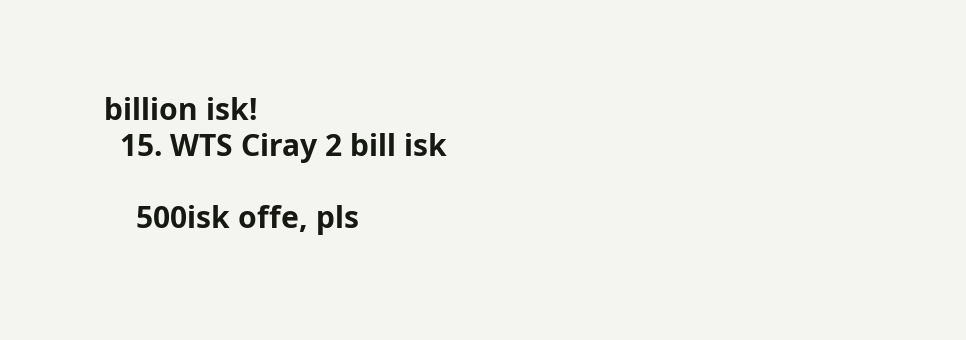billion isk!
  15. WTS Ciray 2 bill isk

    500isk offe, pls